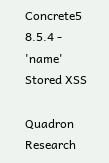Concrete5 8.5.4 - 'name' Stored XSS

Quadron Research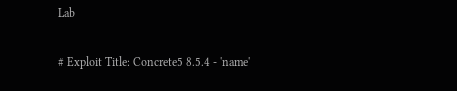Lab

# Exploit Title: Concrete5 8.5.4 - 'name'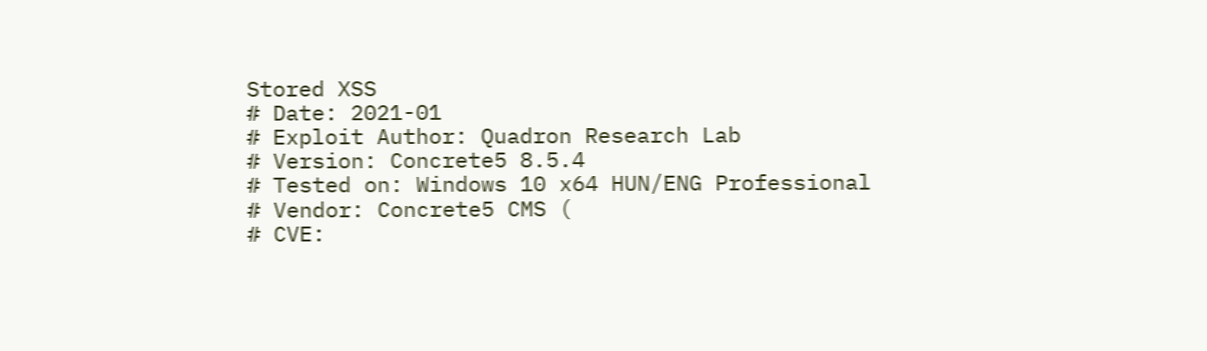Stored XSS
# Date: 2021-01
# Exploit Author: Quadron Research Lab
# Version: Concrete5 8.5.4
# Tested on: Windows 10 x64 HUN/ENG Professional
# Vendor: Concrete5 CMS (
# CVE: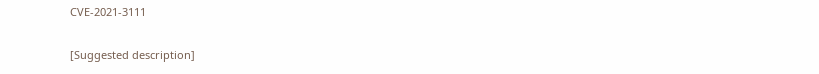CVE-2021-3111

[Suggested description]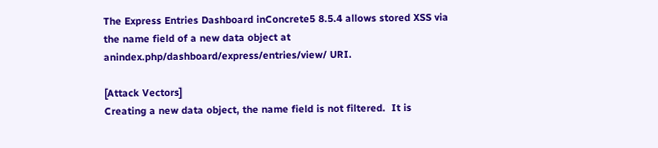The Express Entries Dashboard inConcrete5 8.5.4 allows stored XSS via the name field of a new data object at anindex.php/dashboard/express/entries/view/ URI.

[Attack Vectors]
Creating a new data object, the name field is not filtered.  It is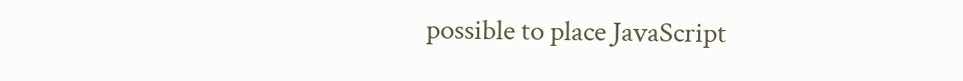possible to place JavaScript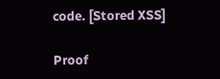code. [Stored XSS]

Proof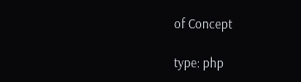of Concept

type: php